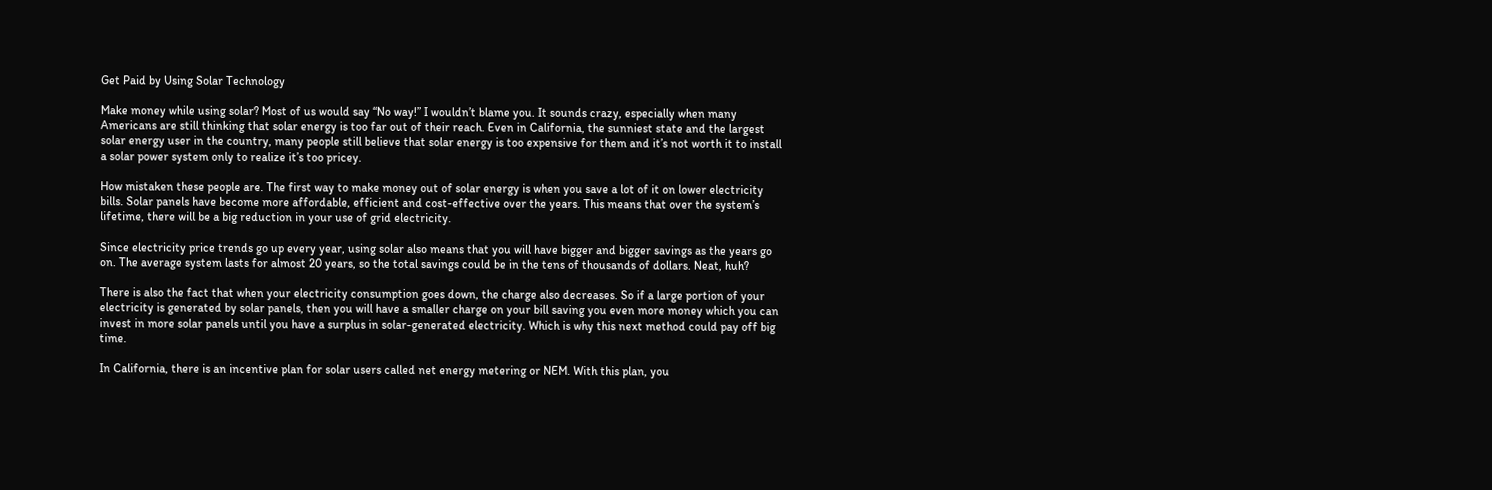Get Paid by Using Solar Technology

Make money while using solar? Most of us would say “No way!” I wouldn’t blame you. It sounds crazy, especially when many Americans are still thinking that solar energy is too far out of their reach. Even in California, the sunniest state and the largest solar energy user in the country, many people still believe that solar energy is too expensive for them and it’s not worth it to install a solar power system only to realize it’s too pricey.

How mistaken these people are. The first way to make money out of solar energy is when you save a lot of it on lower electricity bills. Solar panels have become more affordable, efficient and cost-effective over the years. This means that over the system’s lifetime, there will be a big reduction in your use of grid electricity.

Since electricity price trends go up every year, using solar also means that you will have bigger and bigger savings as the years go on. The average system lasts for almost 20 years, so the total savings could be in the tens of thousands of dollars. Neat, huh?

There is also the fact that when your electricity consumption goes down, the charge also decreases. So if a large portion of your electricity is generated by solar panels, then you will have a smaller charge on your bill saving you even more money which you can invest in more solar panels until you have a surplus in solar-generated electricity. Which is why this next method could pay off big time.

In California, there is an incentive plan for solar users called net energy metering or NEM. With this plan, you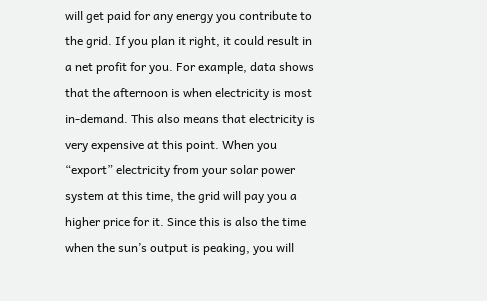will get paid for any energy you contribute to the grid. If you plan it right, it could result in a net profit for you. For example, data shows that the afternoon is when electricity is most in-demand. This also means that electricity is very expensive at this point. When you “export” electricity from your solar power system at this time, the grid will pay you a higher price for it. Since this is also the time when the sun’s output is peaking, you will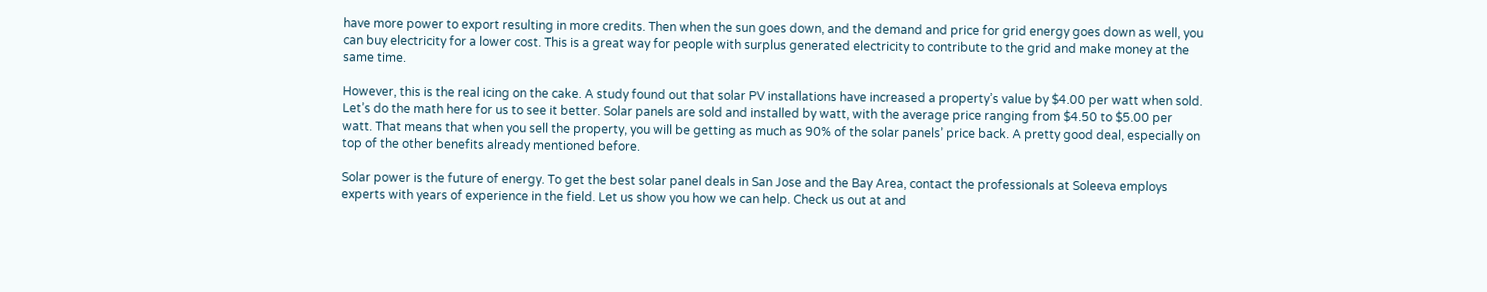have more power to export resulting in more credits. Then when the sun goes down, and the demand and price for grid energy goes down as well, you can buy electricity for a lower cost. This is a great way for people with surplus generated electricity to contribute to the grid and make money at the same time.

However, this is the real icing on the cake. A study found out that solar PV installations have increased a property’s value by $4.00 per watt when sold. Let’s do the math here for us to see it better. Solar panels are sold and installed by watt, with the average price ranging from $4.50 to $5.00 per watt. That means that when you sell the property, you will be getting as much as 90% of the solar panels’ price back. A pretty good deal, especially on top of the other benefits already mentioned before.

Solar power is the future of energy. To get the best solar panel deals in San Jose and the Bay Area, contact the professionals at Soleeva employs experts with years of experience in the field. Let us show you how we can help. Check us out at and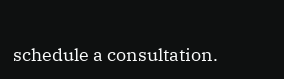schedule a consultation.